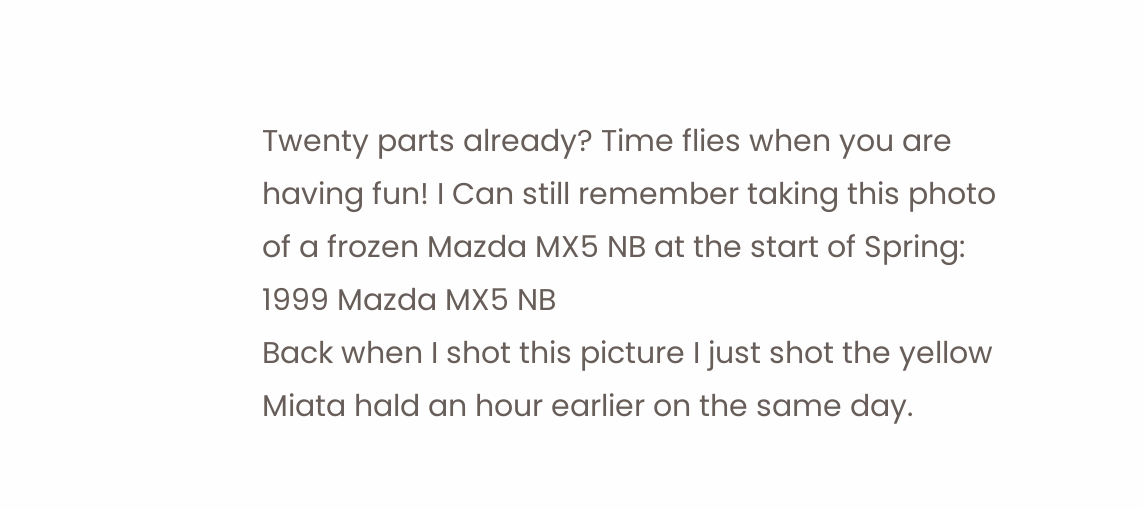Twenty parts already? Time flies when you are having fun! I Can still remember taking this photo of a frozen Mazda MX5 NB at the start of Spring:
1999 Mazda MX5 NB
Back when I shot this picture I just shot the yellow Miata hald an hour earlier on the same day.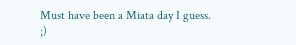Must have been a Miata day I guess. ;)